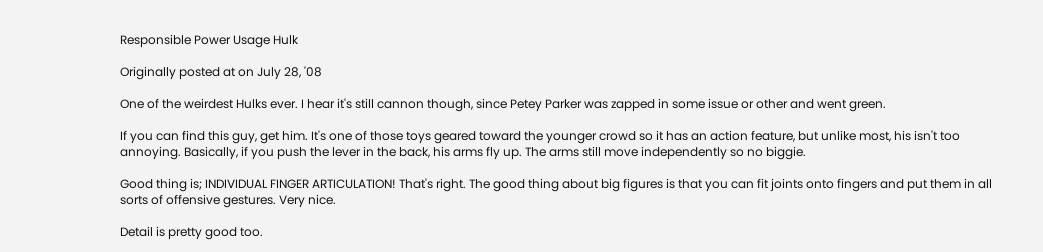Responsible Power Usage Hulk

Originally posted at on July 28, '08

One of the weirdest Hulks ever. I hear it's still cannon though, since Petey Parker was zapped in some issue or other and went green.

If you can find this guy, get him. It's one of those toys geared toward the younger crowd so it has an action feature, but unlike most, his isn't too annoying. Basically, if you push the lever in the back, his arms fly up. The arms still move independently so no biggie.

Good thing is; INDIVIDUAL FINGER ARTICULATION! That's right. The good thing about big figures is that you can fit joints onto fingers and put them in all sorts of offensive gestures. Very nice.

Detail is pretty good too.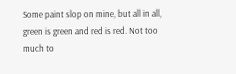Some paint slop on mine, but all in all, green is green and red is red. Not too much to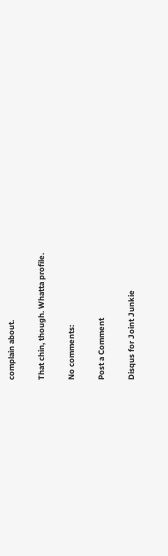complain about.

That chin, though. Whatta profile.

No comments:

Post a Comment

Disqus for Joint Junkie